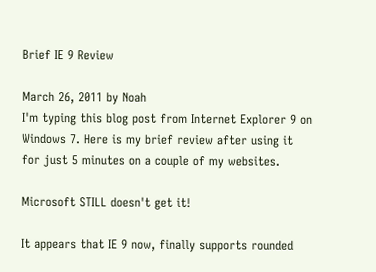Brief IE 9 Review

March 26, 2011 by Noah
I'm typing this blog post from Internet Explorer 9 on Windows 7. Here is my brief review after using it for just 5 minutes on a couple of my websites.

Microsoft STILL doesn't get it!

It appears that IE 9 now, finally supports rounded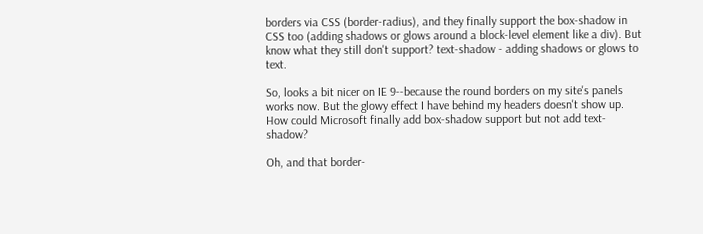borders via CSS (border-radius), and they finally support the box-shadow in CSS too (adding shadows or glows around a block-level element like a div). But know what they still don't support? text-shadow - adding shadows or glows to text.

So, looks a bit nicer on IE 9--because the round borders on my site's panels works now. But the glowy effect I have behind my headers doesn't show up. How could Microsoft finally add box-shadow support but not add text-shadow?

Oh, and that border-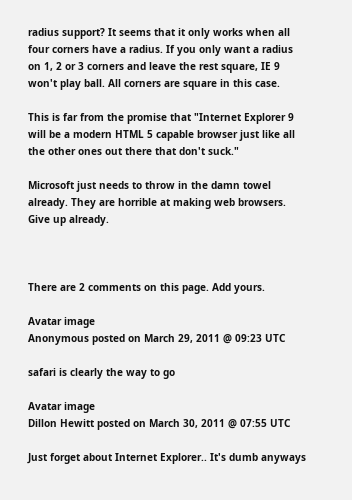radius support? It seems that it only works when all four corners have a radius. If you only want a radius on 1, 2 or 3 corners and leave the rest square, IE 9 won't play ball. All corners are square in this case.

This is far from the promise that "Internet Explorer 9 will be a modern HTML 5 capable browser just like all the other ones out there that don't suck."

Microsoft just needs to throw in the damn towel already. They are horrible at making web browsers. Give up already.



There are 2 comments on this page. Add yours.

Avatar image
Anonymous posted on March 29, 2011 @ 09:23 UTC

safari is clearly the way to go

Avatar image
Dillon Hewitt posted on March 30, 2011 @ 07:55 UTC

Just forget about Internet Explorer.. It's dumb anyways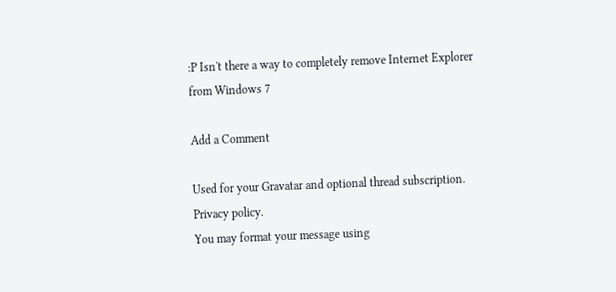:P Isn't there a way to completely remove Internet Explorer from Windows 7

Add a Comment

Used for your Gravatar and optional thread subscription. Privacy policy.
You may format your message using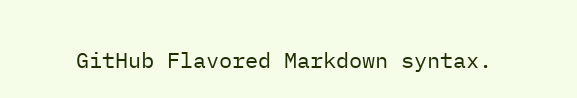GitHub Flavored Markdown syntax.